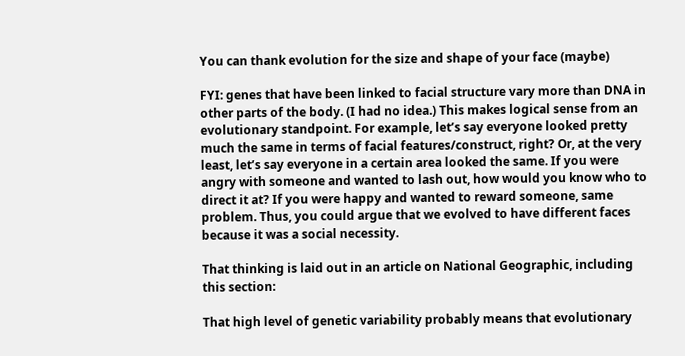You can thank evolution for the size and shape of your face (maybe)

FYI: genes that have been linked to facial structure vary more than DNA in other parts of the body. (I had no idea.) This makes logical sense from an evolutionary standpoint. For example, let’s say everyone looked pretty much the same in terms of facial features/construct, right? Or, at the very least, let’s say everyone in a certain area looked the same. If you were angry with someone and wanted to lash out, how would you know who to direct it at? If you were happy and wanted to reward someone, same problem. Thus, you could argue that we evolved to have different faces because it was a social necessity.

That thinking is laid out in an article on National Geographic, including this section:

That high level of genetic variability probably means that evolutionary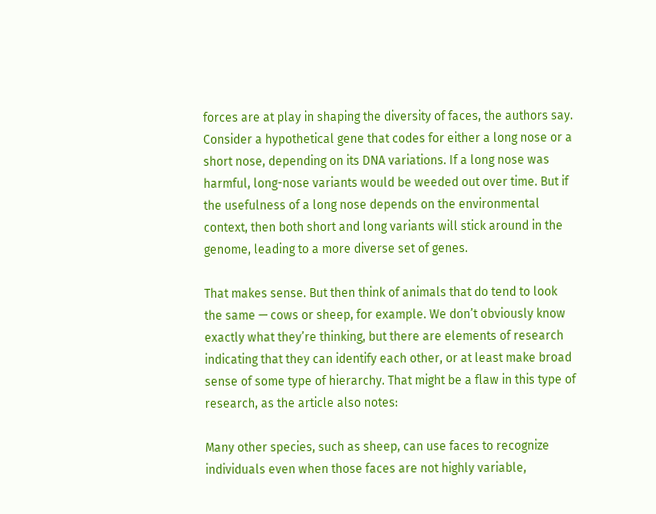forces are at play in shaping the diversity of faces, the authors say. Consider a hypothetical gene that codes for either a long nose or a short nose, depending on its DNA variations. If a long nose was harmful, long-nose variants would be weeded out over time. But if the usefulness of a long nose depends on the environmental context, then both short and long variants will stick around in the genome, leading to a more diverse set of genes.

That makes sense. But then think of animals that do tend to look the same — cows or sheep, for example. We don’t obviously know exactly what they’re thinking, but there are elements of research indicating that they can identify each other, or at least make broad sense of some type of hierarchy. That might be a flaw in this type of research, as the article also notes:

Many other species, such as sheep, can use faces to recognize individuals even when those faces are not highly variable,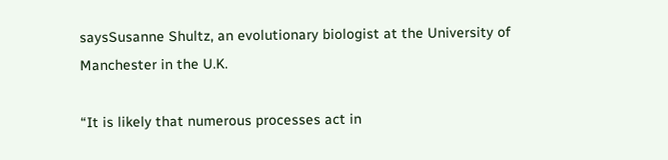saysSusanne Shultz, an evolutionary biologist at the University of Manchester in the U.K.

“It is likely that numerous processes act in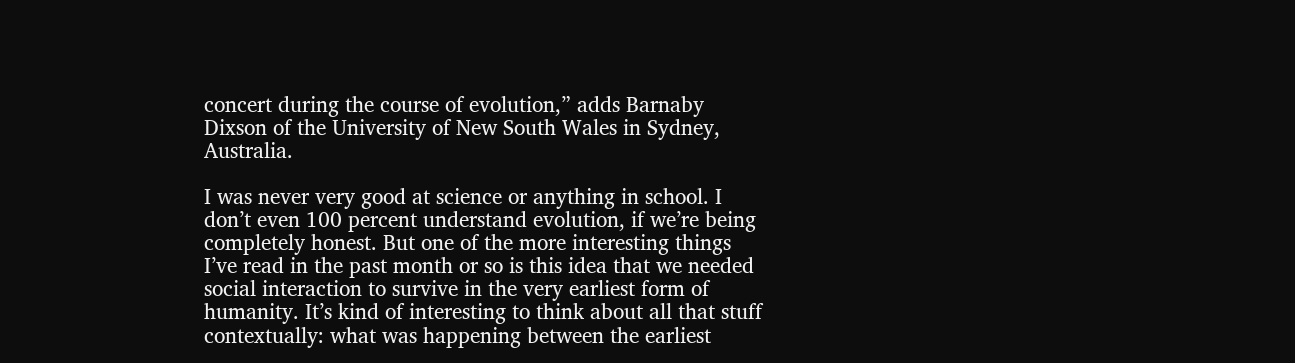concert during the course of evolution,” adds Barnaby Dixson of the University of New South Wales in Sydney, Australia.

I was never very good at science or anything in school. I don’t even 100 percent understand evolution, if we’re being completely honest. But one of the more interesting things I’ve read in the past month or so is this idea that we needed social interaction to survive in the very earliest form of humanity. It’s kind of interesting to think about all that stuff contextually: what was happening between the earliest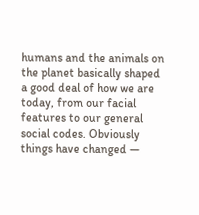humans and the animals on the planet basically shaped a good deal of how we are today, from our facial features to our general social codes. Obviously things have changed —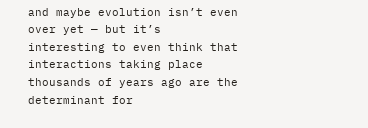and maybe evolution isn’t even over yet — but it’s interesting to even think that interactions taking place thousands of years ago are the determinant for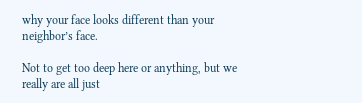why your face looks different than your neighbor’s face.

Not to get too deep here or anything, but we really are all just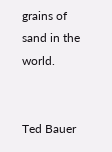grains of sand in the world.


Ted Bauer